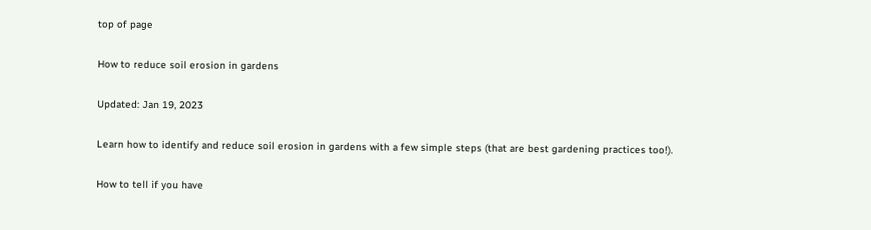top of page

How to reduce soil erosion in gardens

Updated: Jan 19, 2023

Learn how to identify and reduce soil erosion in gardens with a few simple steps (that are best gardening practices too!).

How to tell if you have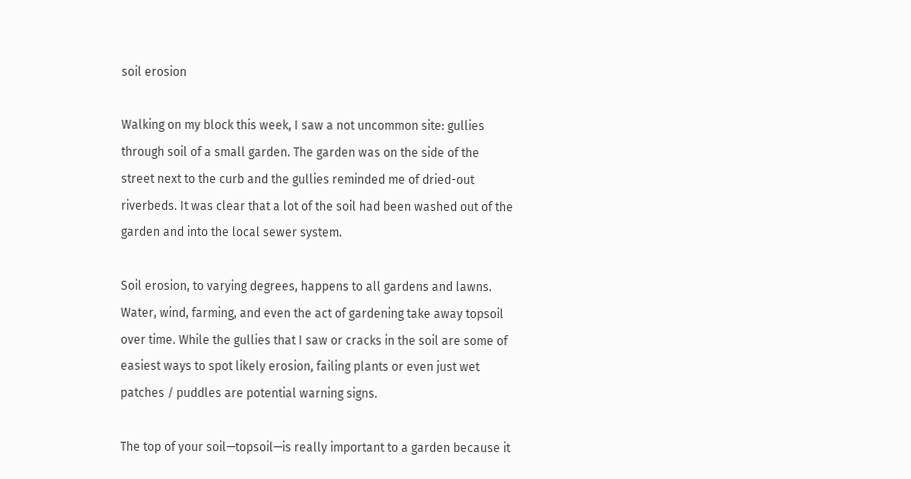soil erosion

Walking on my block this week, I saw a not uncommon site: gullies through soil of a small garden. The garden was on the side of the street next to the curb and the gullies reminded me of dried-out riverbeds. It was clear that a lot of the soil had been washed out of the garden and into the local sewer system.

Soil erosion, to varying degrees, happens to all gardens and lawns. Water, wind, farming, and even the act of gardening take away topsoil over time. While the gullies that I saw or cracks in the soil are some of easiest ways to spot likely erosion, failing plants or even just wet patches / puddles are potential warning signs.

The top of your soil—topsoil—is really important to a garden because it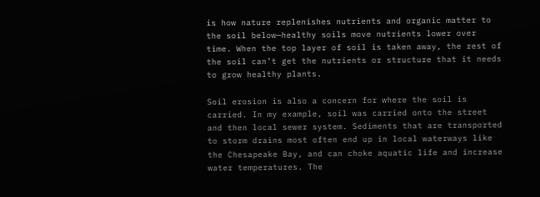is how nature replenishes nutrients and organic matter to the soil below—healthy soils move nutrients lower over time. When the top layer of soil is taken away, the rest of the soil can’t get the nutrients or structure that it needs to grow healthy plants.

Soil erosion is also a concern for where the soil is carried. In my example, soil was carried onto the street and then local sewer system. Sediments that are transported to storm drains most often end up in local waterways like the Chesapeake Bay, and can choke aquatic life and increase water temperatures. The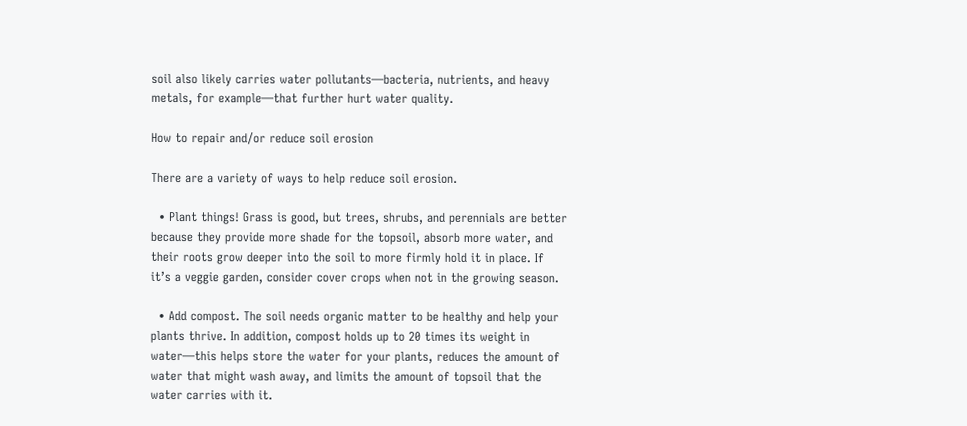soil also likely carries water pollutants—bacteria, nutrients, and heavy metals, for example—that further hurt water quality.

How to repair and/or reduce soil erosion

There are a variety of ways to help reduce soil erosion.

  • Plant things! Grass is good, but trees, shrubs, and perennials are better because they provide more shade for the topsoil, absorb more water, and their roots grow deeper into the soil to more firmly hold it in place. If it’s a veggie garden, consider cover crops when not in the growing season.

  • Add compost. The soil needs organic matter to be healthy and help your plants thrive. In addition, compost holds up to 20 times its weight in water—this helps store the water for your plants, reduces the amount of water that might wash away, and limits the amount of topsoil that the water carries with it.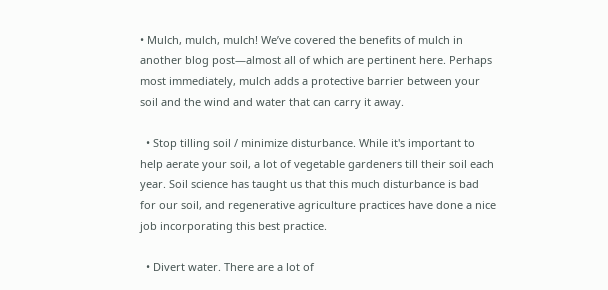• Mulch, mulch, mulch! We’ve covered the benefits of mulch in another blog post—almost all of which are pertinent here. Perhaps most immediately, mulch adds a protective barrier between your soil and the wind and water that can carry it away.

  • Stop tilling soil / minimize disturbance. While it's important to help aerate your soil, a lot of vegetable gardeners till their soil each year. Soil science has taught us that this much disturbance is bad for our soil, and regenerative agriculture practices have done a nice job incorporating this best practice.

  • Divert water. There are a lot of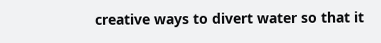creative ways to divert water so that it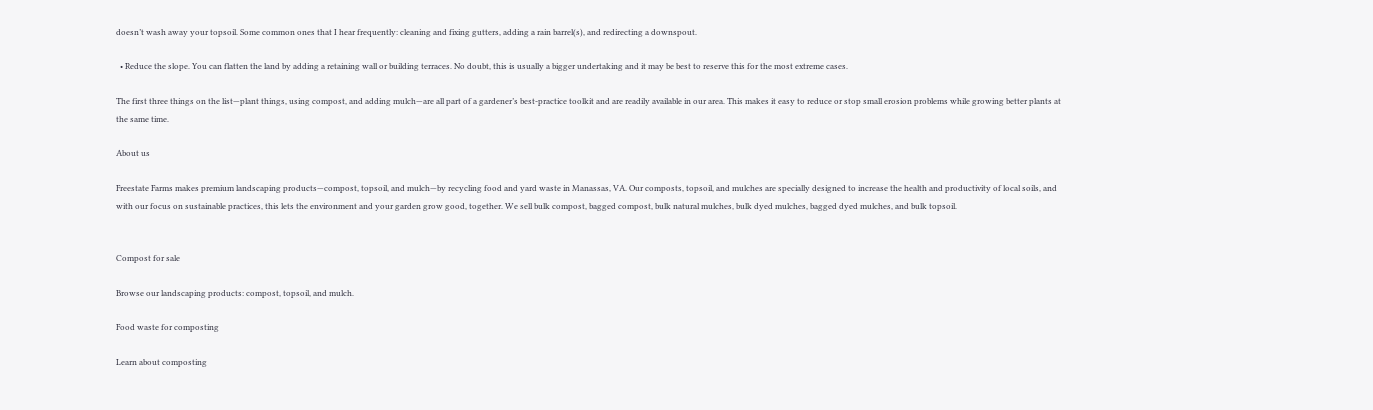doesn’t wash away your topsoil. Some common ones that I hear frequently: cleaning and fixing gutters, adding a rain barrel(s), and redirecting a downspout.

  • Reduce the slope. You can flatten the land by adding a retaining wall or building terraces. No doubt, this is usually a bigger undertaking and it may be best to reserve this for the most extreme cases.

The first three things on the list—plant things, using compost, and adding mulch—are all part of a gardener’s best-practice toolkit and are readily available in our area. This makes it easy to reduce or stop small erosion problems while growing better plants at the same time.

About us

Freestate Farms makes premium landscaping products—compost, topsoil, and mulch—by recycling food and yard waste in Manassas, VA. Our composts, topsoil, and mulches are specially designed to increase the health and productivity of local soils, and with our focus on sustainable practices, this lets the environment and your garden grow good, together. We sell bulk compost, bagged compost, bulk natural mulches, bulk dyed mulches, bagged dyed mulches, and bulk topsoil.


Compost for sale

Browse our landscaping products: compost, topsoil, and mulch.

Food waste for composting

Learn about composting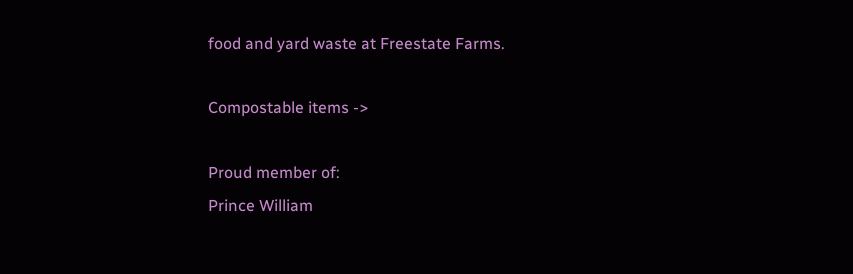food and yard waste at Freestate Farms.

Compostable items ->

Proud member of:
Prince William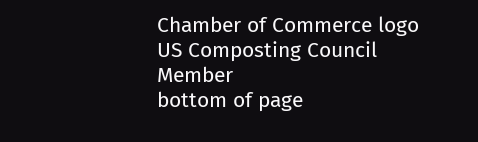Chamber of Commerce logo
US Composting Council Member
bottom of page